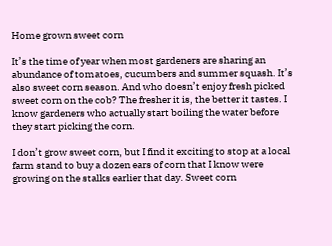Home grown sweet corn

It’s the time of year when most gardeners are sharing an abundance of tomatoes, cucumbers and summer squash. It’s also sweet corn season. And who doesn’t enjoy fresh picked sweet corn on the cob? The fresher it is, the better it tastes. I know gardeners who actually start boiling the water before they start picking the corn.

I don’t grow sweet corn, but I find it exciting to stop at a local farm stand to buy a dozen ears of corn that I know were growing on the stalks earlier that day. Sweet corn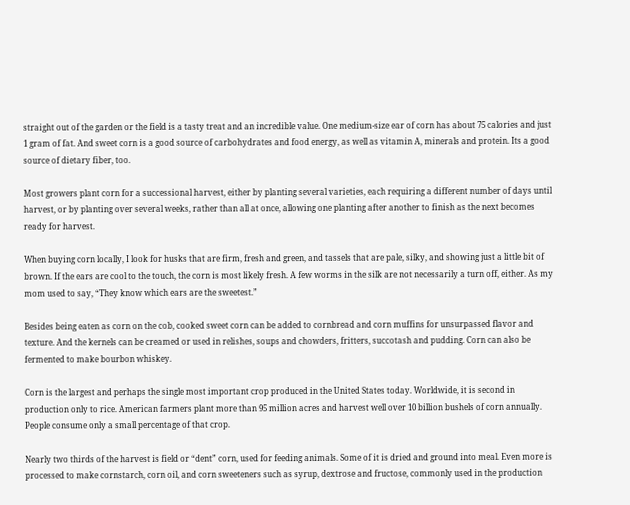straight out of the garden or the field is a tasty treat and an incredible value. One medium-size ear of corn has about 75 calories and just 1 gram of fat. And sweet corn is a good source of carbohydrates and food energy, as well as vitamin A, minerals and protein. Its a good source of dietary fiber, too.

Most growers plant corn for a successional harvest, either by planting several varieties, each requiring a different number of days until harvest, or by planting over several weeks, rather than all at once, allowing one planting after another to finish as the next becomes ready for harvest.

When buying corn locally, I look for husks that are firm, fresh and green, and tassels that are pale, silky, and showing just a little bit of brown. If the ears are cool to the touch, the corn is most likely fresh. A few worms in the silk are not necessarily a turn off, either. As my mom used to say, “They know which ears are the sweetest.”

Besides being eaten as corn on the cob, cooked sweet corn can be added to cornbread and corn muffins for unsurpassed flavor and texture. And the kernels can be creamed or used in relishes, soups and chowders, fritters, succotash and pudding. Corn can also be fermented to make bourbon whiskey.

Corn is the largest and perhaps the single most important crop produced in the United States today. Worldwide, it is second in production only to rice. American farmers plant more than 95 million acres and harvest well over 10 billion bushels of corn annually. People consume only a small percentage of that crop.

Nearly two thirds of the harvest is field or “dent” corn, used for feeding animals. Some of it is dried and ground into meal. Even more is processed to make cornstarch, corn oil, and corn sweeteners such as syrup, dextrose and fructose, commonly used in the production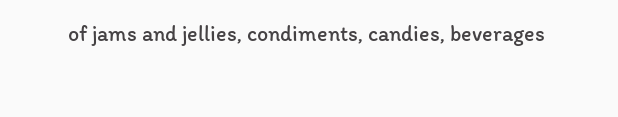of jams and jellies, condiments, candies, beverages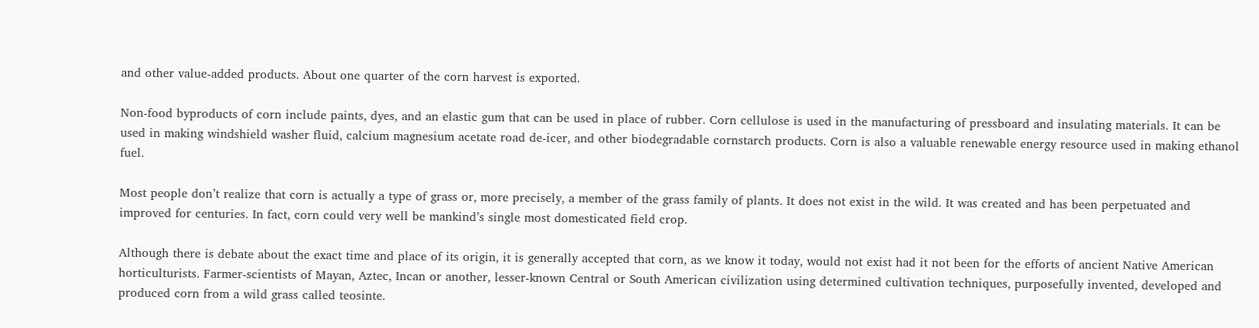and other value-added products. About one quarter of the corn harvest is exported.

Non-food byproducts of corn include paints, dyes, and an elastic gum that can be used in place of rubber. Corn cellulose is used in the manufacturing of pressboard and insulating materials. It can be used in making windshield washer fluid, calcium magnesium acetate road de-icer, and other biodegradable cornstarch products. Corn is also a valuable renewable energy resource used in making ethanol fuel.

Most people don’t realize that corn is actually a type of grass or, more precisely, a member of the grass family of plants. It does not exist in the wild. It was created and has been perpetuated and improved for centuries. In fact, corn could very well be mankind’s single most domesticated field crop.

Although there is debate about the exact time and place of its origin, it is generally accepted that corn, as we know it today, would not exist had it not been for the efforts of ancient Native American horticulturists. Farmer-scientists of Mayan, Aztec, Incan or another, lesser-known Central or South American civilization using determined cultivation techniques, purposefully invented, developed and produced corn from a wild grass called teosinte.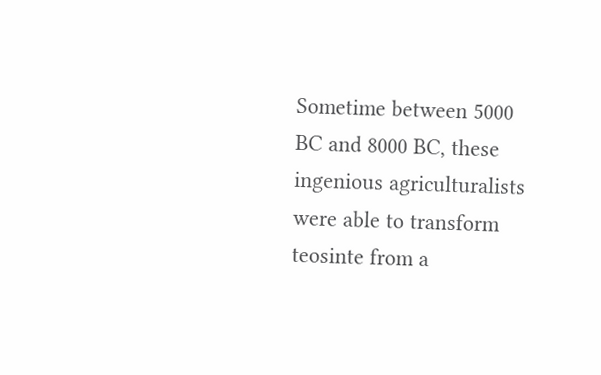Sometime between 5000 BC and 8000 BC, these ingenious agriculturalists were able to transform teosinte from a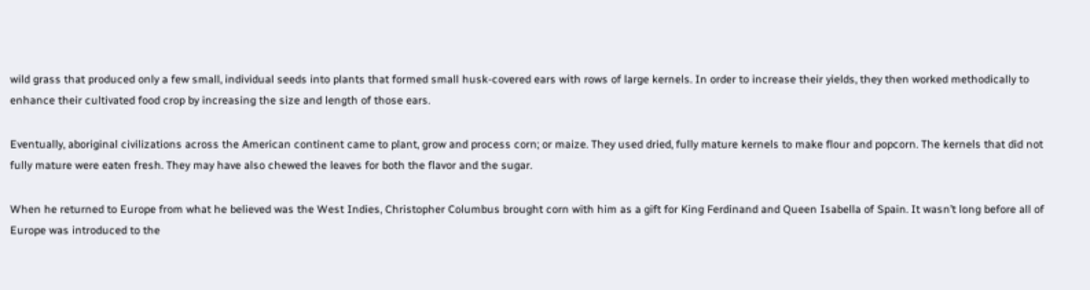wild grass that produced only a few small, individual seeds into plants that formed small husk-covered ears with rows of large kernels. In order to increase their yields, they then worked methodically to enhance their cultivated food crop by increasing the size and length of those ears.

Eventually, aboriginal civilizations across the American continent came to plant, grow and process corn; or maize. They used dried, fully mature kernels to make flour and popcorn. The kernels that did not fully mature were eaten fresh. They may have also chewed the leaves for both the flavor and the sugar.

When he returned to Europe from what he believed was the West Indies, Christopher Columbus brought corn with him as a gift for King Ferdinand and Queen Isabella of Spain. It wasn’t long before all of Europe was introduced to the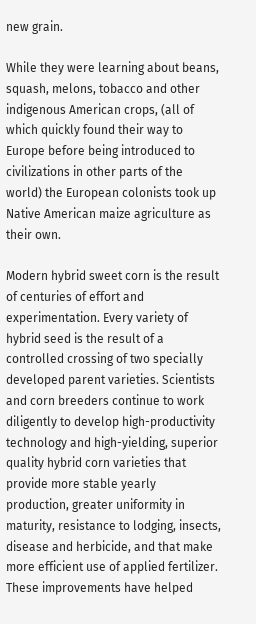new grain.

While they were learning about beans, squash, melons, tobacco and other indigenous American crops, (all of which quickly found their way to Europe before being introduced to civilizations in other parts of the world) the European colonists took up Native American maize agriculture as their own.

Modern hybrid sweet corn is the result of centuries of effort and experimentation. Every variety of hybrid seed is the result of a controlled crossing of two specially developed parent varieties. Scientists and corn breeders continue to work diligently to develop high-productivity technology and high-yielding, superior quality hybrid corn varieties that provide more stable yearly production, greater uniformity in maturity, resistance to lodging, insects, disease and herbicide, and that make more efficient use of applied fertilizer. These improvements have helped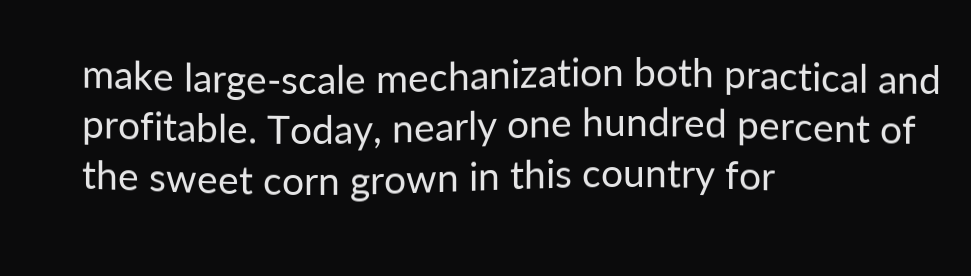make large-scale mechanization both practical and profitable. Today, nearly one hundred percent of the sweet corn grown in this country for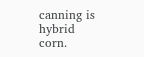canning is hybrid corn.